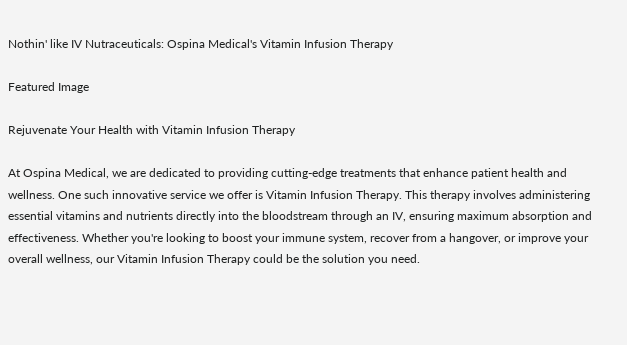Nothin' like IV Nutraceuticals: Ospina Medical's Vitamin Infusion Therapy

Featured Image

Rejuvenate Your Health with Vitamin Infusion Therapy

At Ospina Medical, we are dedicated to providing cutting-edge treatments that enhance patient health and wellness. One such innovative service we offer is Vitamin Infusion Therapy. This therapy involves administering essential vitamins and nutrients directly into the bloodstream through an IV, ensuring maximum absorption and effectiveness. Whether you're looking to boost your immune system, recover from a hangover, or improve your overall wellness, our Vitamin Infusion Therapy could be the solution you need.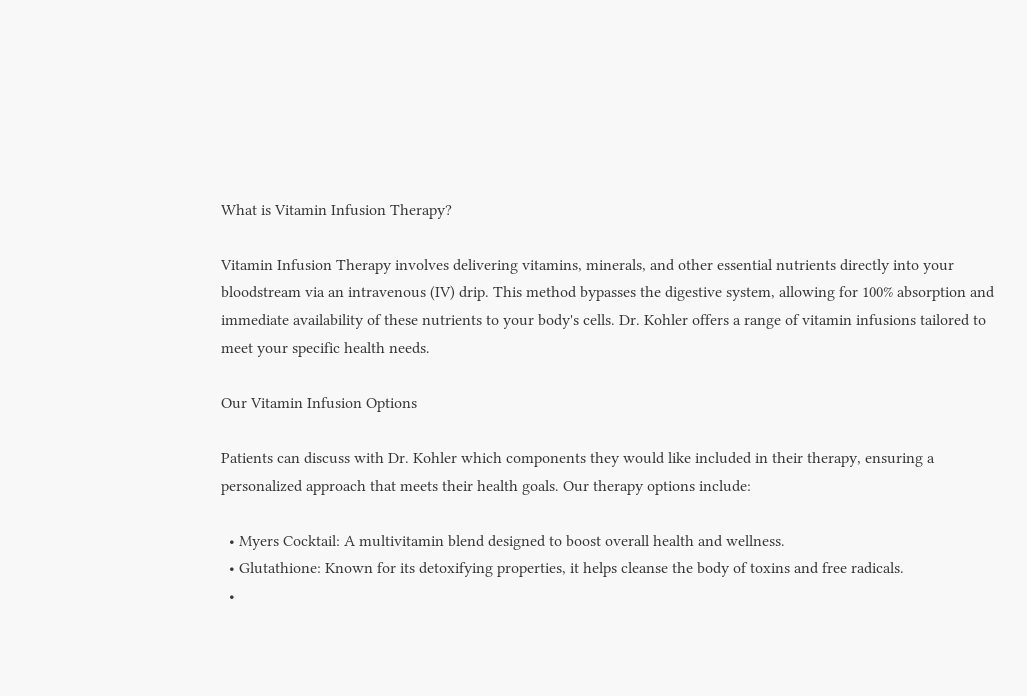What is Vitamin Infusion Therapy?

Vitamin Infusion Therapy involves delivering vitamins, minerals, and other essential nutrients directly into your bloodstream via an intravenous (IV) drip. This method bypasses the digestive system, allowing for 100% absorption and immediate availability of these nutrients to your body's cells. Dr. Kohler offers a range of vitamin infusions tailored to meet your specific health needs.

Our Vitamin Infusion Options

Patients can discuss with Dr. Kohler which components they would like included in their therapy, ensuring a personalized approach that meets their health goals. Our therapy options include:

  • Myers Cocktail: A multivitamin blend designed to boost overall health and wellness.
  • Glutathione: Known for its detoxifying properties, it helps cleanse the body of toxins and free radicals.
  •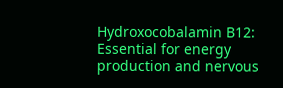Hydroxocobalamin B12: Essential for energy production and nervous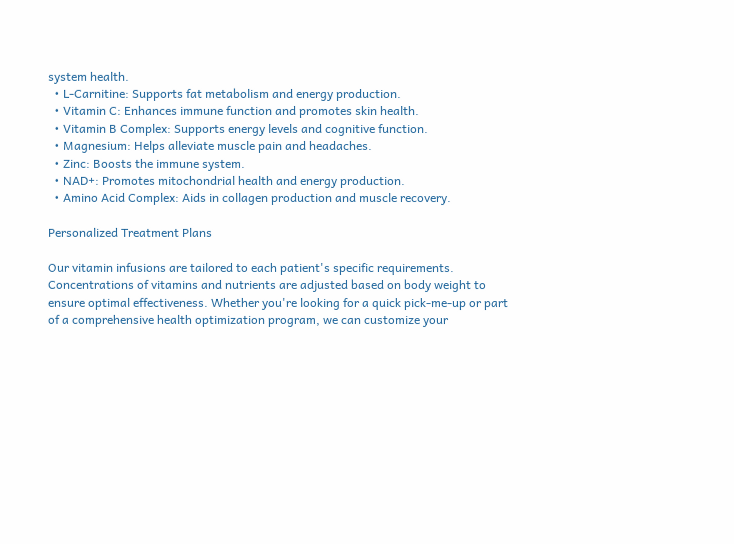system health.
  • L-Carnitine: Supports fat metabolism and energy production.
  • Vitamin C: Enhances immune function and promotes skin health.
  • Vitamin B Complex: Supports energy levels and cognitive function.
  • Magnesium: Helps alleviate muscle pain and headaches.
  • Zinc: Boosts the immune system.
  • NAD+: Promotes mitochondrial health and energy production.
  • Amino Acid Complex: Aids in collagen production and muscle recovery.

Personalized Treatment Plans

Our vitamin infusions are tailored to each patient's specific requirements. Concentrations of vitamins and nutrients are adjusted based on body weight to ensure optimal effectiveness. Whether you're looking for a quick pick-me-up or part of a comprehensive health optimization program, we can customize your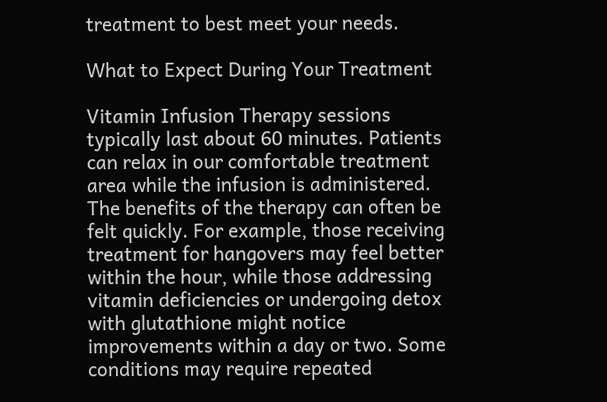treatment to best meet your needs.

What to Expect During Your Treatment

Vitamin Infusion Therapy sessions typically last about 60 minutes. Patients can relax in our comfortable treatment area while the infusion is administered. The benefits of the therapy can often be felt quickly. For example, those receiving treatment for hangovers may feel better within the hour, while those addressing vitamin deficiencies or undergoing detox with glutathione might notice improvements within a day or two. Some conditions may require repeated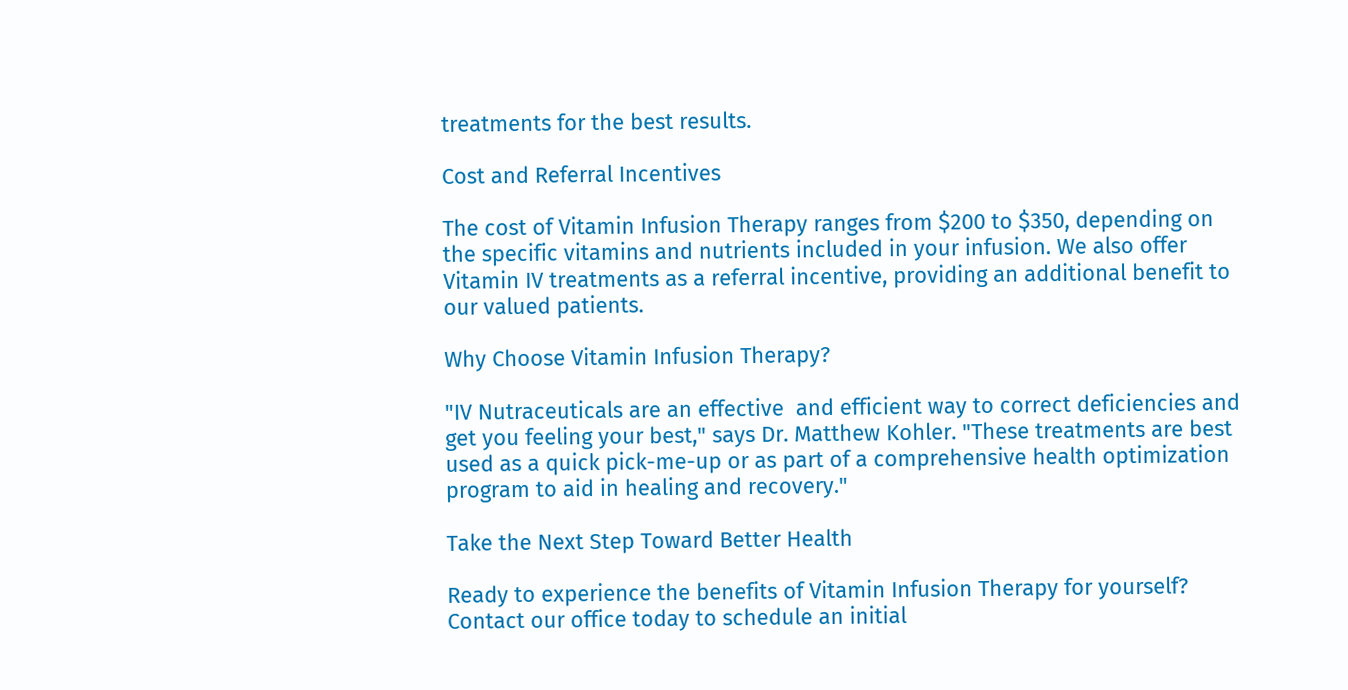treatments for the best results.

Cost and Referral Incentives

The cost of Vitamin Infusion Therapy ranges from $200 to $350, depending on the specific vitamins and nutrients included in your infusion. We also offer Vitamin IV treatments as a referral incentive, providing an additional benefit to our valued patients.

Why Choose Vitamin Infusion Therapy?

"IV Nutraceuticals are an effective  and efficient way to correct deficiencies and get you feeling your best," says Dr. Matthew Kohler. "These treatments are best used as a quick pick-me-up or as part of a comprehensive health optimization program to aid in healing and recovery."

Take the Next Step Toward Better Health

Ready to experience the benefits of Vitamin Infusion Therapy for yourself? Contact our office today to schedule an initial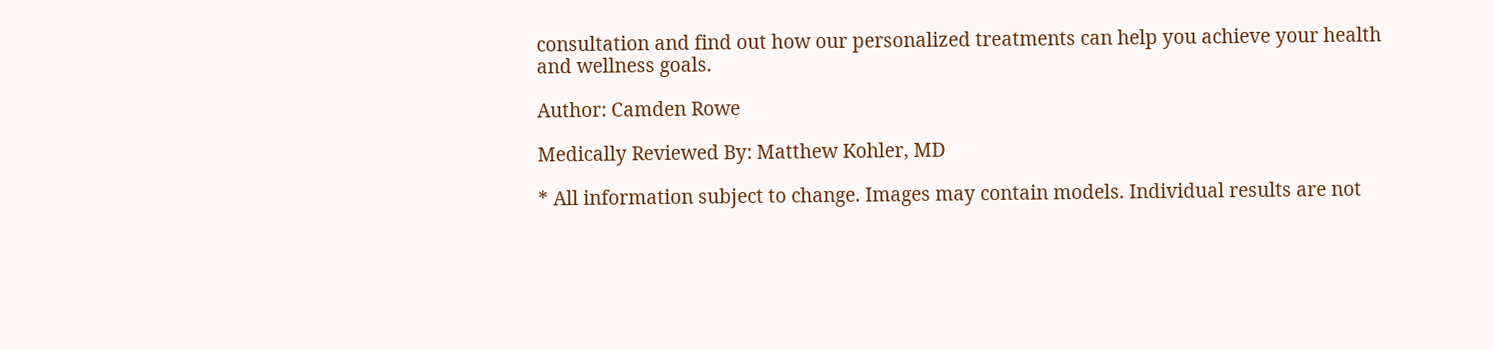consultation and find out how our personalized treatments can help you achieve your health and wellness goals.

Author: Camden Rowe

Medically Reviewed By: Matthew Kohler, MD

* All information subject to change. Images may contain models. Individual results are not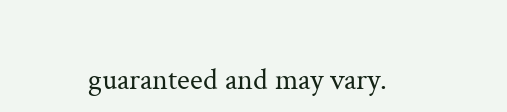guaranteed and may vary.